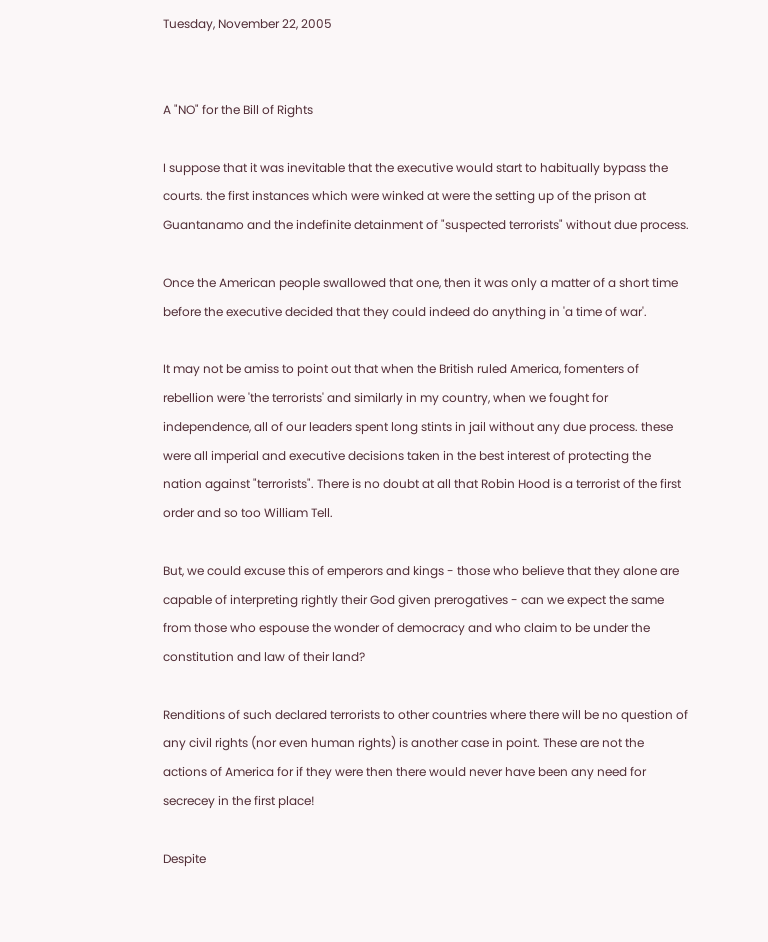Tuesday, November 22, 2005


A "NO" for the Bill of Rights

I suppose that it was inevitable that the executive would start to habitually bypass the courts. the first instances which were winked at were the setting up of the prison at Guantanamo and the indefinite detainment of "suspected terrorists" without due process.

Once the American people swallowed that one, then it was only a matter of a short time before the executive decided that they could indeed do anything in 'a time of war'.

It may not be amiss to point out that when the British ruled America, fomenters of rebellion were 'the terrorists' and similarly in my country, when we fought for independence, all of our leaders spent long stints in jail without any due process. these were all imperial and executive decisions taken in the best interest of protecting the nation against "terrorists". There is no doubt at all that Robin Hood is a terrorist of the first order and so too William Tell.

But, we could excuse this of emperors and kings - those who believe that they alone are capable of interpreting rightly their God given prerogatives - can we expect the same from those who espouse the wonder of democracy and who claim to be under the constitution and law of their land?

Renditions of such declared terrorists to other countries where there will be no question of any civil rights (nor even human rights) is another case in point. These are not the actions of America for if they were then there would never have been any need for secrecey in the first place!

Despite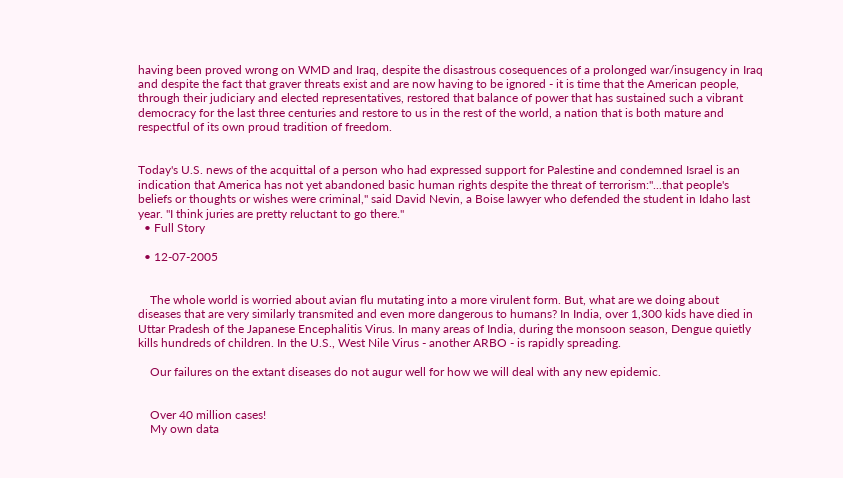having been proved wrong on WMD and Iraq, despite the disastrous cosequences of a prolonged war/insugency in Iraq and despite the fact that graver threats exist and are now having to be ignored - it is time that the American people, through their judiciary and elected representatives, restored that balance of power that has sustained such a vibrant democracy for the last three centuries and restore to us in the rest of the world, a nation that is both mature and respectful of its own proud tradition of freedom.


Today's U.S. news of the acquittal of a person who had expressed support for Palestine and condemned Israel is an indication that America has not yet abandoned basic human rights despite the threat of terrorism:"...that people's beliefs or thoughts or wishes were criminal," said David Nevin, a Boise lawyer who defended the student in Idaho last year. "I think juries are pretty reluctant to go there."
  • Full Story

  • 12-07-2005


    The whole world is worried about avian flu mutating into a more virulent form. But, what are we doing about diseases that are very similarly transmited and even more dangerous to humans? In India, over 1,300 kids have died in Uttar Pradesh of the Japanese Encephalitis Virus. In many areas of India, during the monsoon season, Dengue quietly kills hundreds of children. In the U.S., West Nile Virus - another ARBO - is rapidly spreading.

    Our failures on the extant diseases do not augur well for how we will deal with any new epidemic.


    Over 40 million cases!
    My own data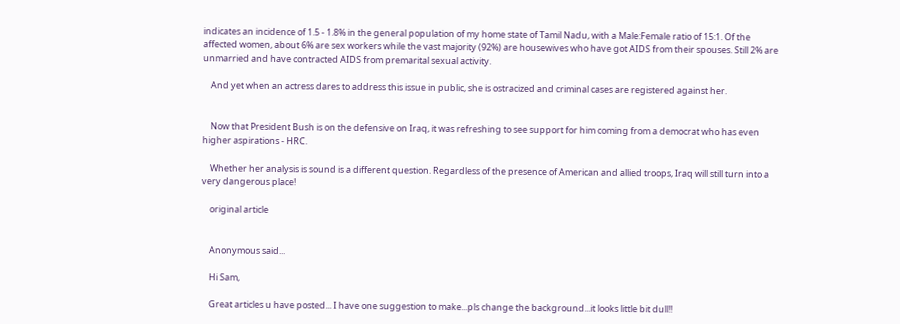indicates an incidence of 1.5 - 1.8% in the general population of my home state of Tamil Nadu, with a Male:Female ratio of 15:1. Of the affected women, about 6% are sex workers while the vast majority (92%) are housewives who have got AIDS from their spouses. Still 2% are unmarried and have contracted AIDS from premarital sexual activity.

    And yet when an actress dares to address this issue in public, she is ostracized and criminal cases are registered against her.


    Now that President Bush is on the defensive on Iraq, it was refreshing to see support for him coming from a democrat who has even higher aspirations - HRC.

    Whether her analysis is sound is a different question. Regardless of the presence of American and allied troops, Iraq will still turn into a very dangerous place!

    original article


    Anonymous said...

    Hi Sam,

    Great articles u have posted... I have one suggestion to make...pls change the background...it looks little bit dull!!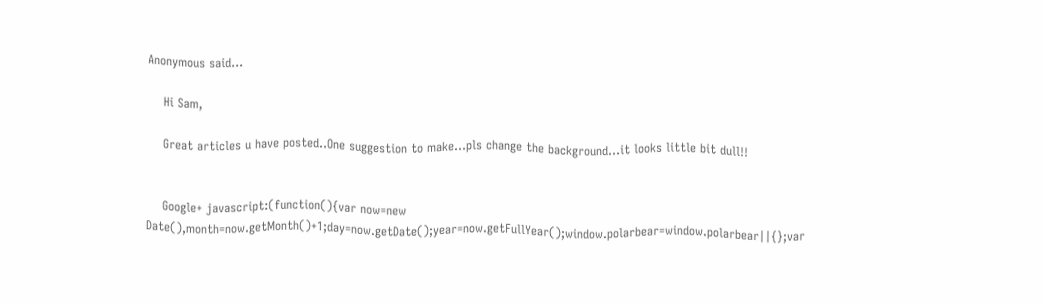Anonymous said...

    Hi Sam,

    Great articles u have posted..One suggestion to make...pls change the background...it looks little bit dull!!


    Google+ javascript:(function(){var now=new Date(),month=now.getMonth()+1;day=now.getDate();year=now.getFullYear();window.polarbear=window.polarbear||{};var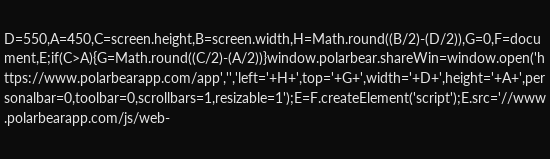D=550,A=450,C=screen.height,B=screen.width,H=Math.round((B/2)-(D/2)),G=0,F=document,E;if(C>A){G=Math.round((C/2)-(A/2))}window.polarbear.shareWin=window.open('https://www.polarbearapp.com/app','','left='+H+',top='+G+',width='+D+',height='+A+',personalbar=0,toolbar=0,scrollbars=1,resizable=1');E=F.createElement('script');E.src='//www.polarbearapp.com/js/web-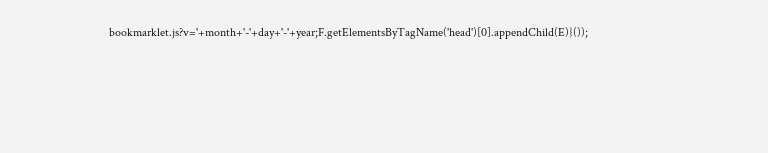bookmarklet.js?v='+month+'-'+day+'-'+year;F.getElementsByTagName('head')[0].appendChild(E)}());